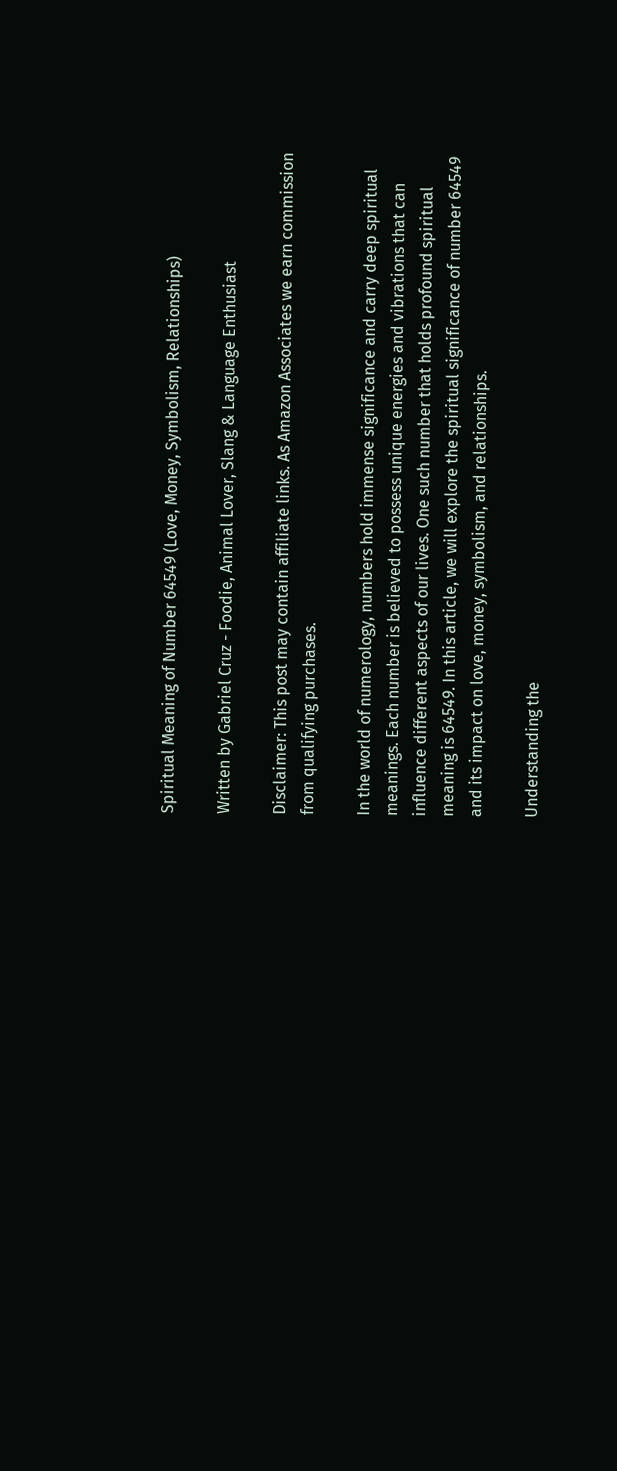Spiritual Meaning of Number 64549 (Love, Money, Symbolism, Relationships)

Written by Gabriel Cruz - Foodie, Animal Lover, Slang & Language Enthusiast

Disclaimer: This post may contain affiliate links. As Amazon Associates we earn commission from qualifying purchases.

In the world of numerology, numbers hold immense significance and carry deep spiritual meanings. Each number is believed to possess unique energies and vibrations that can influence different aspects of our lives. One such number that holds profound spiritual meaning is 64549. In this article, we will explore the spiritual significance of number 64549 and its impact on love, money, symbolism, and relationships.

Understanding the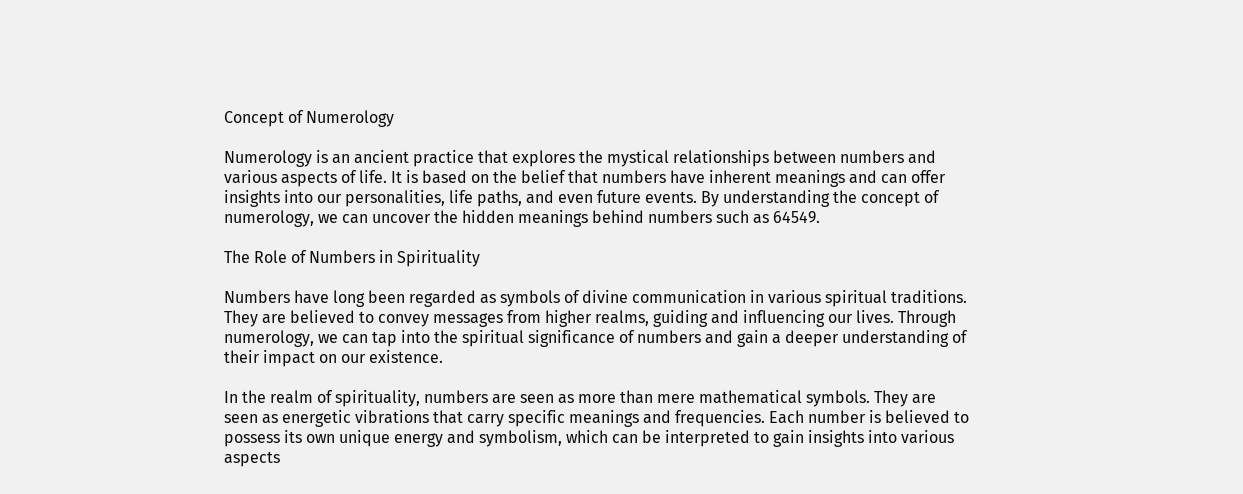Concept of Numerology

Numerology is an ancient practice that explores the mystical relationships between numbers and various aspects of life. It is based on the belief that numbers have inherent meanings and can offer insights into our personalities, life paths, and even future events. By understanding the concept of numerology, we can uncover the hidden meanings behind numbers such as 64549.

The Role of Numbers in Spirituality

Numbers have long been regarded as symbols of divine communication in various spiritual traditions. They are believed to convey messages from higher realms, guiding and influencing our lives. Through numerology, we can tap into the spiritual significance of numbers and gain a deeper understanding of their impact on our existence.

In the realm of spirituality, numbers are seen as more than mere mathematical symbols. They are seen as energetic vibrations that carry specific meanings and frequencies. Each number is believed to possess its own unique energy and symbolism, which can be interpreted to gain insights into various aspects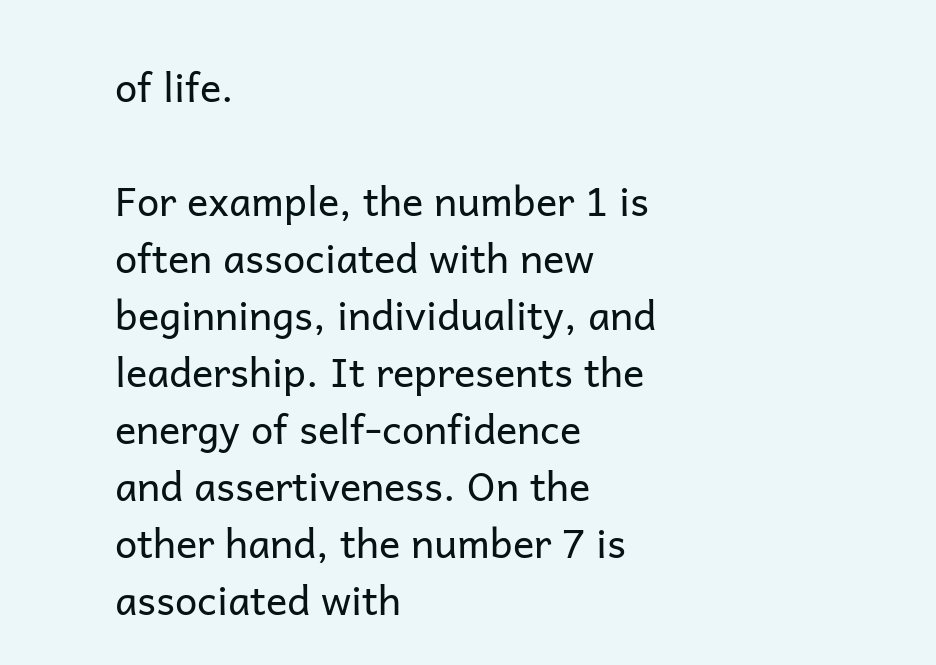of life.

For example, the number 1 is often associated with new beginnings, individuality, and leadership. It represents the energy of self-confidence and assertiveness. On the other hand, the number 7 is associated with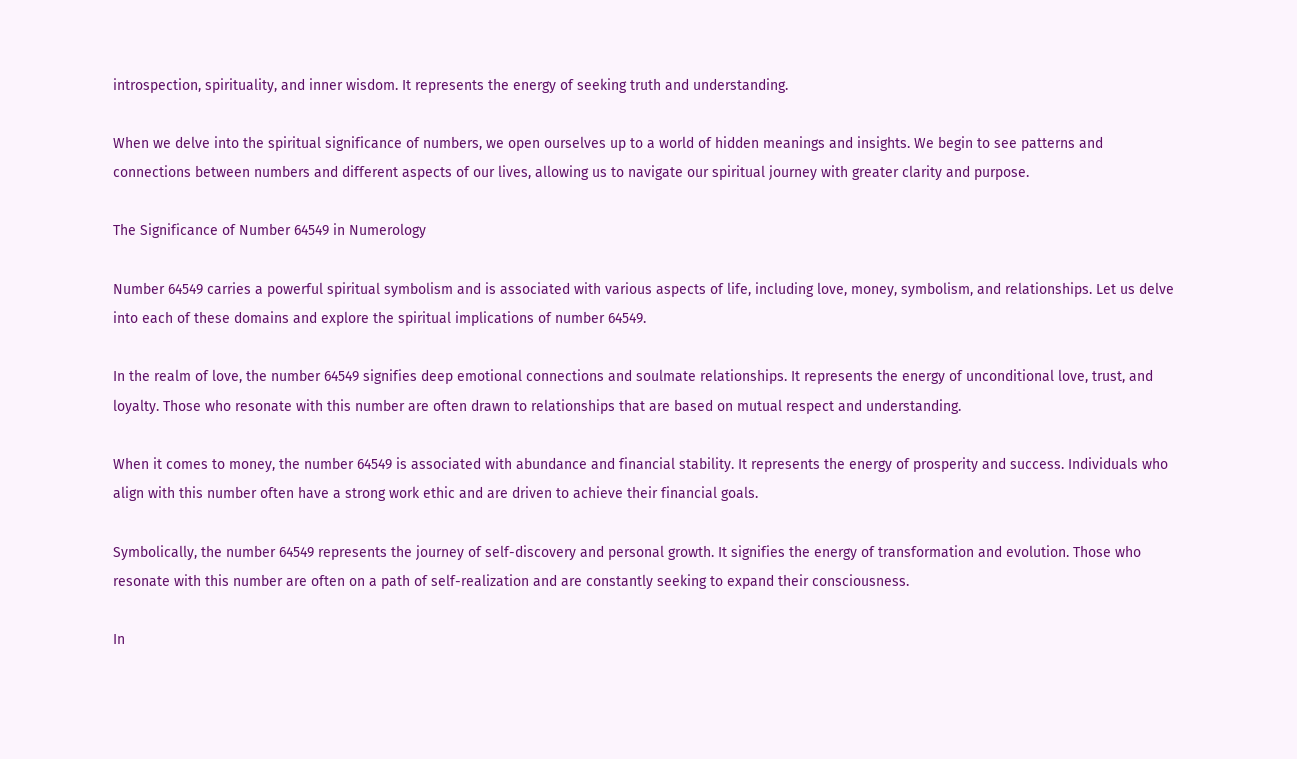introspection, spirituality, and inner wisdom. It represents the energy of seeking truth and understanding.

When we delve into the spiritual significance of numbers, we open ourselves up to a world of hidden meanings and insights. We begin to see patterns and connections between numbers and different aspects of our lives, allowing us to navigate our spiritual journey with greater clarity and purpose.

The Significance of Number 64549 in Numerology

Number 64549 carries a powerful spiritual symbolism and is associated with various aspects of life, including love, money, symbolism, and relationships. Let us delve into each of these domains and explore the spiritual implications of number 64549.

In the realm of love, the number 64549 signifies deep emotional connections and soulmate relationships. It represents the energy of unconditional love, trust, and loyalty. Those who resonate with this number are often drawn to relationships that are based on mutual respect and understanding.

When it comes to money, the number 64549 is associated with abundance and financial stability. It represents the energy of prosperity and success. Individuals who align with this number often have a strong work ethic and are driven to achieve their financial goals.

Symbolically, the number 64549 represents the journey of self-discovery and personal growth. It signifies the energy of transformation and evolution. Those who resonate with this number are often on a path of self-realization and are constantly seeking to expand their consciousness.

In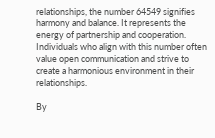relationships, the number 64549 signifies harmony and balance. It represents the energy of partnership and cooperation. Individuals who align with this number often value open communication and strive to create a harmonious environment in their relationships.

By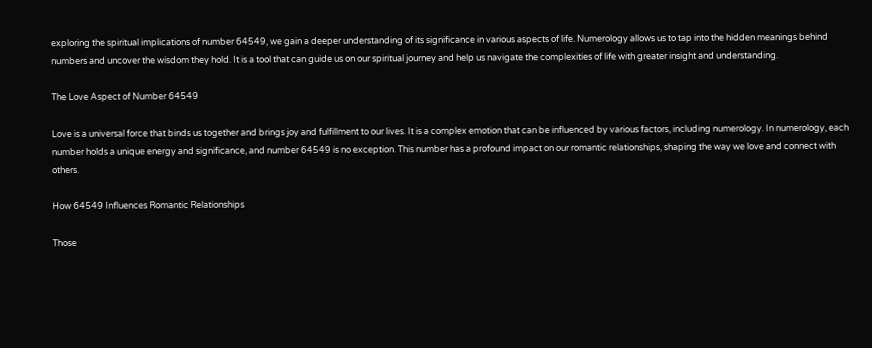exploring the spiritual implications of number 64549, we gain a deeper understanding of its significance in various aspects of life. Numerology allows us to tap into the hidden meanings behind numbers and uncover the wisdom they hold. It is a tool that can guide us on our spiritual journey and help us navigate the complexities of life with greater insight and understanding.

The Love Aspect of Number 64549

Love is a universal force that binds us together and brings joy and fulfillment to our lives. It is a complex emotion that can be influenced by various factors, including numerology. In numerology, each number holds a unique energy and significance, and number 64549 is no exception. This number has a profound impact on our romantic relationships, shaping the way we love and connect with others.

How 64549 Influences Romantic Relationships

Those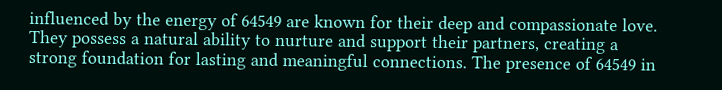influenced by the energy of 64549 are known for their deep and compassionate love. They possess a natural ability to nurture and support their partners, creating a strong foundation for lasting and meaningful connections. The presence of 64549 in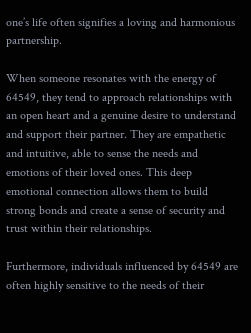one’s life often signifies a loving and harmonious partnership.

When someone resonates with the energy of 64549, they tend to approach relationships with an open heart and a genuine desire to understand and support their partner. They are empathetic and intuitive, able to sense the needs and emotions of their loved ones. This deep emotional connection allows them to build strong bonds and create a sense of security and trust within their relationships.

Furthermore, individuals influenced by 64549 are often highly sensitive to the needs of their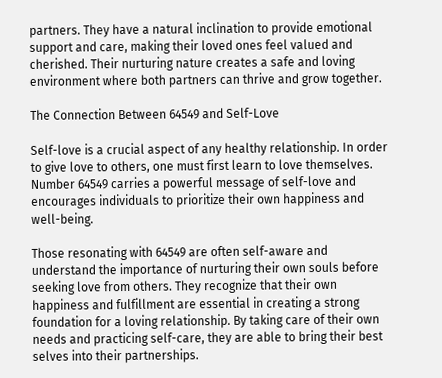partners. They have a natural inclination to provide emotional support and care, making their loved ones feel valued and cherished. Their nurturing nature creates a safe and loving environment where both partners can thrive and grow together.

The Connection Between 64549 and Self-Love

Self-love is a crucial aspect of any healthy relationship. In order to give love to others, one must first learn to love themselves. Number 64549 carries a powerful message of self-love and encourages individuals to prioritize their own happiness and well-being.

Those resonating with 64549 are often self-aware and understand the importance of nurturing their own souls before seeking love from others. They recognize that their own happiness and fulfillment are essential in creating a strong foundation for a loving relationship. By taking care of their own needs and practicing self-care, they are able to bring their best selves into their partnerships.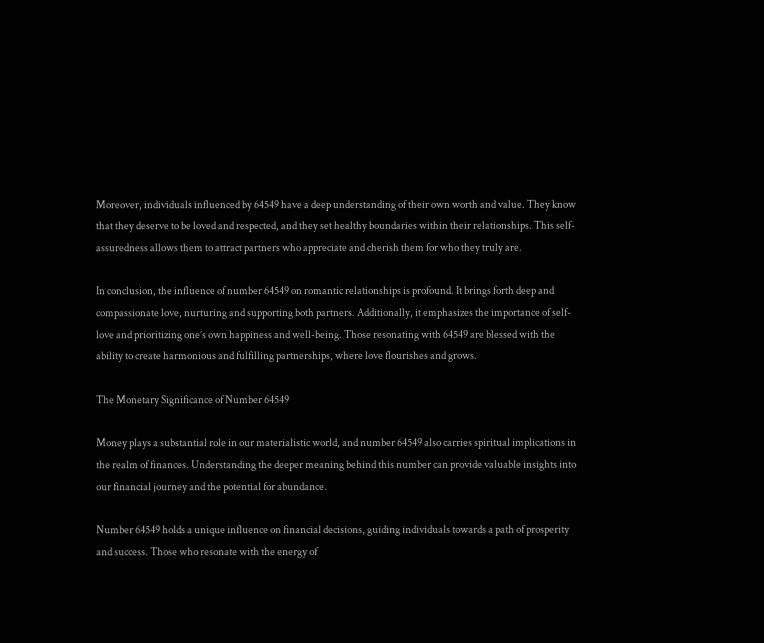Moreover, individuals influenced by 64549 have a deep understanding of their own worth and value. They know that they deserve to be loved and respected, and they set healthy boundaries within their relationships. This self-assuredness allows them to attract partners who appreciate and cherish them for who they truly are.

In conclusion, the influence of number 64549 on romantic relationships is profound. It brings forth deep and compassionate love, nurturing and supporting both partners. Additionally, it emphasizes the importance of self-love and prioritizing one’s own happiness and well-being. Those resonating with 64549 are blessed with the ability to create harmonious and fulfilling partnerships, where love flourishes and grows.

The Monetary Significance of Number 64549

Money plays a substantial role in our materialistic world, and number 64549 also carries spiritual implications in the realm of finances. Understanding the deeper meaning behind this number can provide valuable insights into our financial journey and the potential for abundance.

Number 64549 holds a unique influence on financial decisions, guiding individuals towards a path of prosperity and success. Those who resonate with the energy of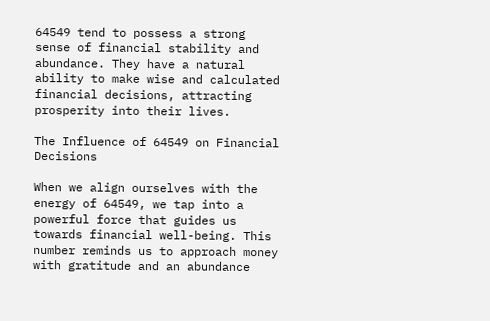64549 tend to possess a strong sense of financial stability and abundance. They have a natural ability to make wise and calculated financial decisions, attracting prosperity into their lives.

The Influence of 64549 on Financial Decisions

When we align ourselves with the energy of 64549, we tap into a powerful force that guides us towards financial well-being. This number reminds us to approach money with gratitude and an abundance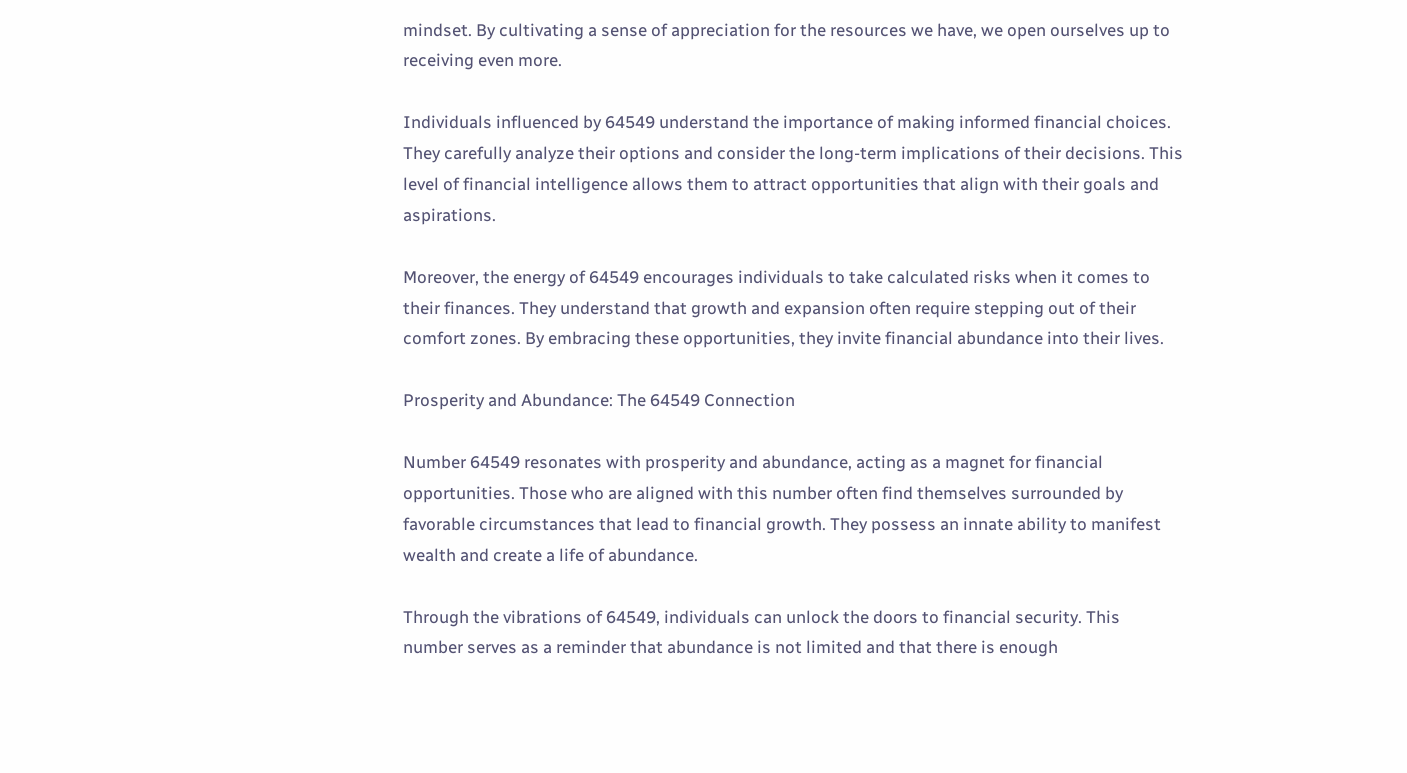mindset. By cultivating a sense of appreciation for the resources we have, we open ourselves up to receiving even more.

Individuals influenced by 64549 understand the importance of making informed financial choices. They carefully analyze their options and consider the long-term implications of their decisions. This level of financial intelligence allows them to attract opportunities that align with their goals and aspirations.

Moreover, the energy of 64549 encourages individuals to take calculated risks when it comes to their finances. They understand that growth and expansion often require stepping out of their comfort zones. By embracing these opportunities, they invite financial abundance into their lives.

Prosperity and Abundance: The 64549 Connection

Number 64549 resonates with prosperity and abundance, acting as a magnet for financial opportunities. Those who are aligned with this number often find themselves surrounded by favorable circumstances that lead to financial growth. They possess an innate ability to manifest wealth and create a life of abundance.

Through the vibrations of 64549, individuals can unlock the doors to financial security. This number serves as a reminder that abundance is not limited and that there is enough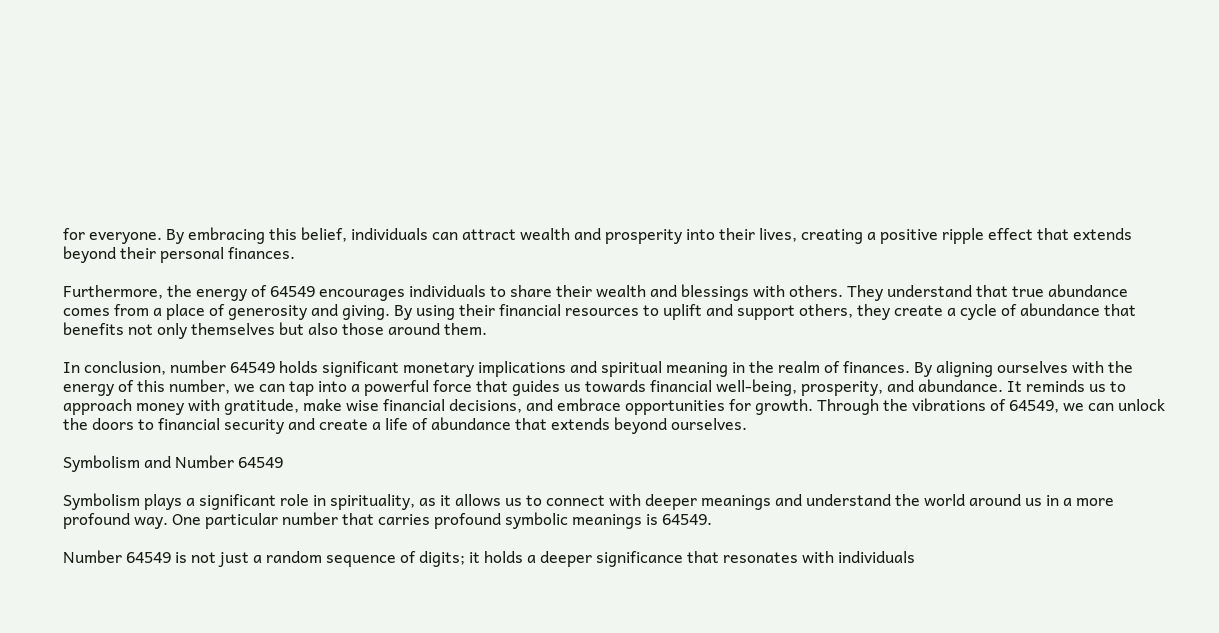for everyone. By embracing this belief, individuals can attract wealth and prosperity into their lives, creating a positive ripple effect that extends beyond their personal finances.

Furthermore, the energy of 64549 encourages individuals to share their wealth and blessings with others. They understand that true abundance comes from a place of generosity and giving. By using their financial resources to uplift and support others, they create a cycle of abundance that benefits not only themselves but also those around them.

In conclusion, number 64549 holds significant monetary implications and spiritual meaning in the realm of finances. By aligning ourselves with the energy of this number, we can tap into a powerful force that guides us towards financial well-being, prosperity, and abundance. It reminds us to approach money with gratitude, make wise financial decisions, and embrace opportunities for growth. Through the vibrations of 64549, we can unlock the doors to financial security and create a life of abundance that extends beyond ourselves.

Symbolism and Number 64549

Symbolism plays a significant role in spirituality, as it allows us to connect with deeper meanings and understand the world around us in a more profound way. One particular number that carries profound symbolic meanings is 64549.

Number 64549 is not just a random sequence of digits; it holds a deeper significance that resonates with individuals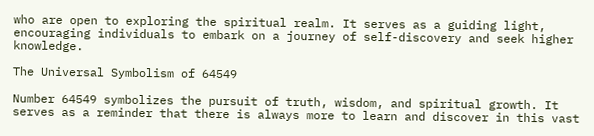who are open to exploring the spiritual realm. It serves as a guiding light, encouraging individuals to embark on a journey of self-discovery and seek higher knowledge.

The Universal Symbolism of 64549

Number 64549 symbolizes the pursuit of truth, wisdom, and spiritual growth. It serves as a reminder that there is always more to learn and discover in this vast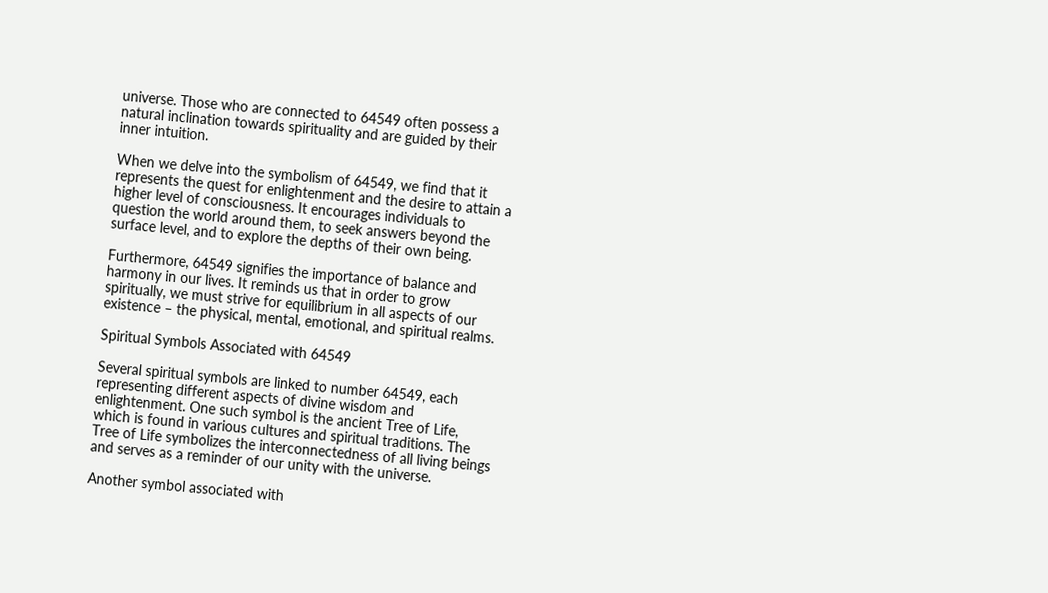universe. Those who are connected to 64549 often possess a natural inclination towards spirituality and are guided by their inner intuition.

When we delve into the symbolism of 64549, we find that it represents the quest for enlightenment and the desire to attain a higher level of consciousness. It encourages individuals to question the world around them, to seek answers beyond the surface level, and to explore the depths of their own being.

Furthermore, 64549 signifies the importance of balance and harmony in our lives. It reminds us that in order to grow spiritually, we must strive for equilibrium in all aspects of our existence – the physical, mental, emotional, and spiritual realms.

Spiritual Symbols Associated with 64549

Several spiritual symbols are linked to number 64549, each representing different aspects of divine wisdom and enlightenment. One such symbol is the ancient Tree of Life, which is found in various cultures and spiritual traditions. The Tree of Life symbolizes the interconnectedness of all living beings and serves as a reminder of our unity with the universe.

Another symbol associated with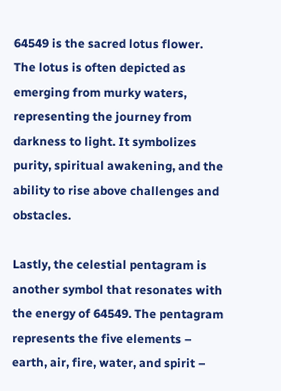64549 is the sacred lotus flower. The lotus is often depicted as emerging from murky waters, representing the journey from darkness to light. It symbolizes purity, spiritual awakening, and the ability to rise above challenges and obstacles.

Lastly, the celestial pentagram is another symbol that resonates with the energy of 64549. The pentagram represents the five elements – earth, air, fire, water, and spirit –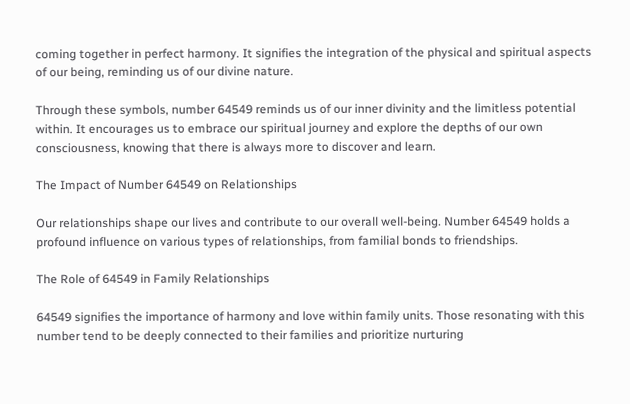coming together in perfect harmony. It signifies the integration of the physical and spiritual aspects of our being, reminding us of our divine nature.

Through these symbols, number 64549 reminds us of our inner divinity and the limitless potential within. It encourages us to embrace our spiritual journey and explore the depths of our own consciousness, knowing that there is always more to discover and learn.

The Impact of Number 64549 on Relationships

Our relationships shape our lives and contribute to our overall well-being. Number 64549 holds a profound influence on various types of relationships, from familial bonds to friendships.

The Role of 64549 in Family Relationships

64549 signifies the importance of harmony and love within family units. Those resonating with this number tend to be deeply connected to their families and prioritize nurturing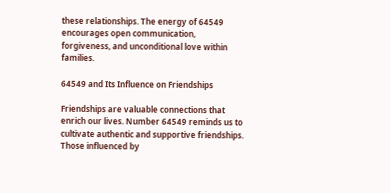these relationships. The energy of 64549 encourages open communication, forgiveness, and unconditional love within families.

64549 and Its Influence on Friendships

Friendships are valuable connections that enrich our lives. Number 64549 reminds us to cultivate authentic and supportive friendships. Those influenced by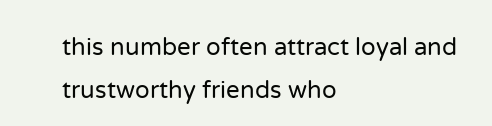this number often attract loyal and trustworthy friends who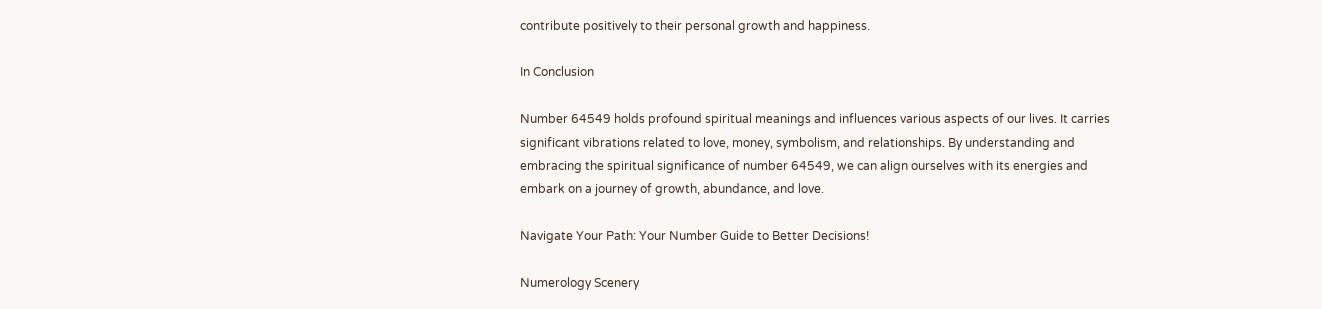contribute positively to their personal growth and happiness.

In Conclusion

Number 64549 holds profound spiritual meanings and influences various aspects of our lives. It carries significant vibrations related to love, money, symbolism, and relationships. By understanding and embracing the spiritual significance of number 64549, we can align ourselves with its energies and embark on a journey of growth, abundance, and love.

Navigate Your Path: Your Number Guide to Better Decisions!

Numerology Scenery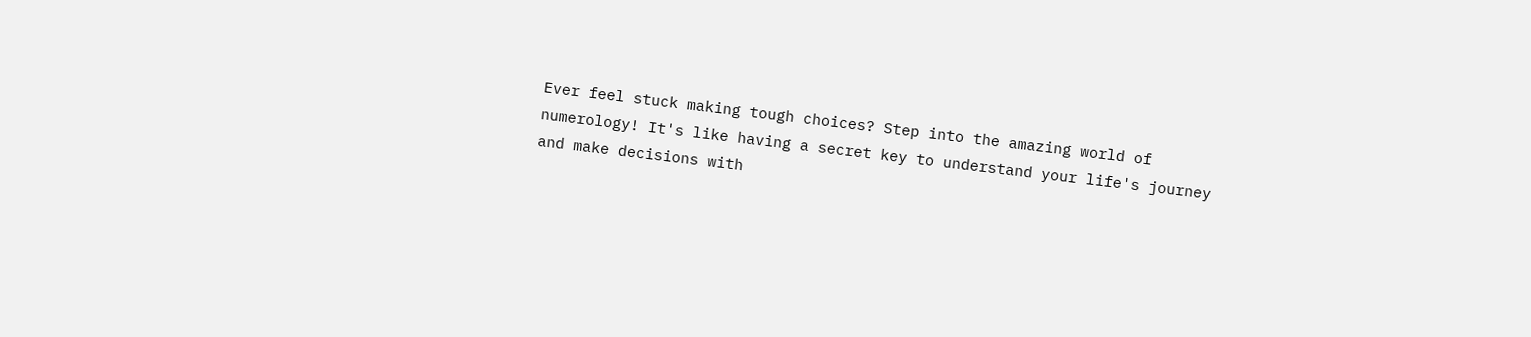Ever feel stuck making tough choices? Step into the amazing world of numerology! It's like having a secret key to understand your life's journey and make decisions with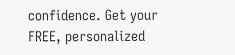confidence. Get your FREE, personalized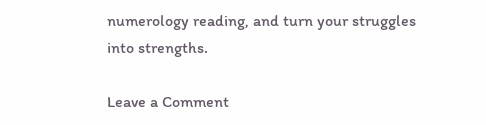numerology reading, and turn your struggles into strengths.

Leave a Comment